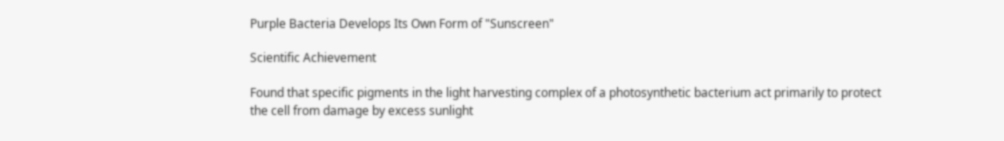Purple Bacteria Develops Its Own Form of "Sunscreen"

Scientific Achievement

Found that specific pigments in the light harvesting complex of a photosynthetic bacterium act primarily to protect the cell from damage by excess sunlight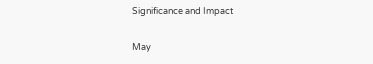Significance and Impact

May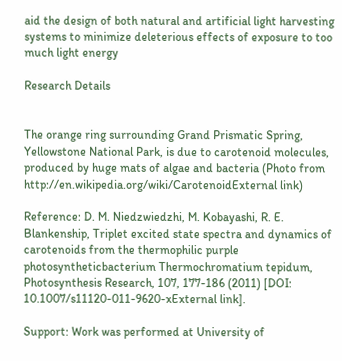aid the design of both natural and artificial light harvesting systems to minimize deleterious effects of exposure to too much light energy

Research Details


The orange ring surrounding Grand Prismatic Spring, Yellowstone National Park, is due to carotenoid molecules, produced by huge mats of algae and bacteria (Photo from http://en.wikipedia.org/wiki/CarotenoidExternal link)

Reference: D. M. Niedzwiedzhi, M. Kobayashi, R. E. Blankenship, Triplet excited state spectra and dynamics of carotenoids from the thermophilic purple photosyntheticbacterium Thermochromatium tepidum, Photosynthesis Research, 107, 177-186 (2011) [DOI: 10.1007/s11120-011-9620-xExternal link].

Support: Work was performed at University of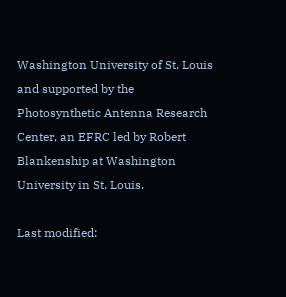Washington University of St. Louis and supported by the Photosynthetic Antenna Research Center, an EFRC led by Robert Blankenship at Washington University in St. Louis.

Last modified: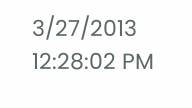3/27/2013 12:28:02 PM